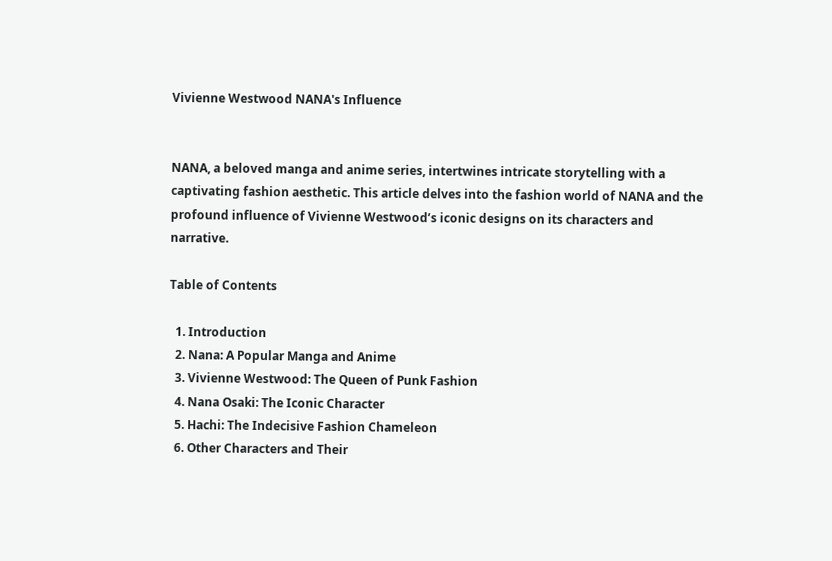Vivienne Westwood NANA's Influence


NANA, a beloved manga and anime series, intertwines intricate storytelling with a captivating fashion aesthetic. This article delves into the fashion world of NANA and the profound influence of Vivienne Westwood’s iconic designs on its characters and narrative.

Table of Contents

  1. Introduction
  2. Nana: A Popular Manga and Anime
  3. Vivienne Westwood: The Queen of Punk Fashion
  4. Nana Osaki: The Iconic Character
  5. Hachi: The Indecisive Fashion Chameleon
  6. Other Characters and Their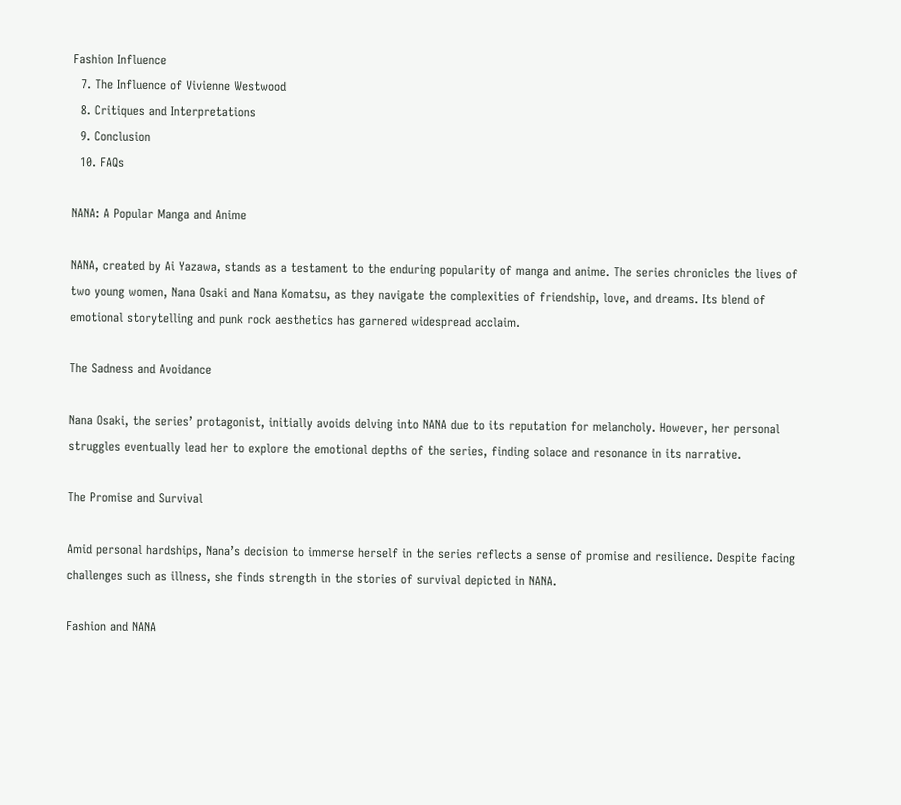Fashion Influence
  7. The Influence of Vivienne Westwood
  8. Critiques and Interpretations
  9. Conclusion
  10. FAQs

NANA: A Popular Manga and Anime

NANA, created by Ai Yazawa, stands as a testament to the enduring popularity of manga and anime. The series chronicles the lives of two young women, Nana Osaki and Nana Komatsu, as they navigate the complexities of friendship, love, and dreams. Its blend of emotional storytelling and punk rock aesthetics has garnered widespread acclaim.

The Sadness and Avoidance

Nana Osaki, the series’ protagonist, initially avoids delving into NANA due to its reputation for melancholy. However, her personal struggles eventually lead her to explore the emotional depths of the series, finding solace and resonance in its narrative.

The Promise and Survival

Amid personal hardships, Nana’s decision to immerse herself in the series reflects a sense of promise and resilience. Despite facing challenges such as illness, she finds strength in the stories of survival depicted in NANA.

Fashion and NANA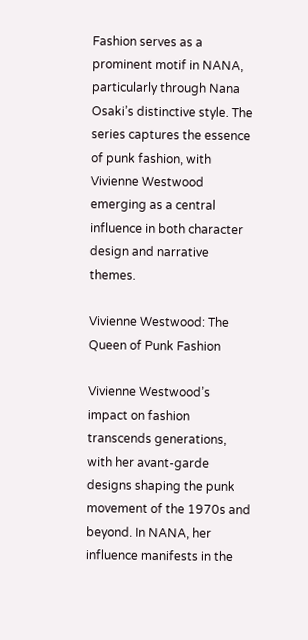Fashion serves as a prominent motif in NANA, particularly through Nana Osaki’s distinctive style. The series captures the essence of punk fashion, with Vivienne Westwood emerging as a central influence in both character design and narrative themes.

Vivienne Westwood: The Queen of Punk Fashion

Vivienne Westwood’s impact on fashion transcends generations, with her avant-garde designs shaping the punk movement of the 1970s and beyond. In NANA, her influence manifests in the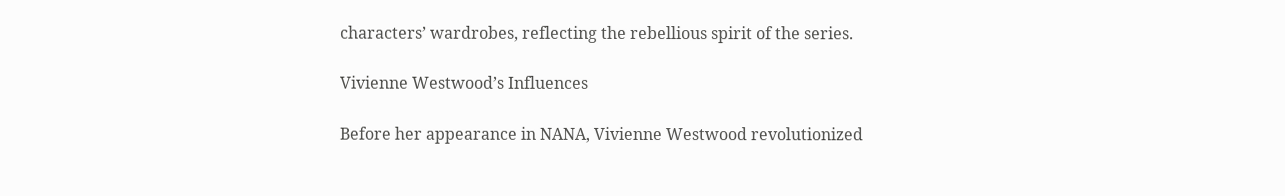characters’ wardrobes, reflecting the rebellious spirit of the series.

Vivienne Westwood’s Influences

Before her appearance in NANA, Vivienne Westwood revolutionized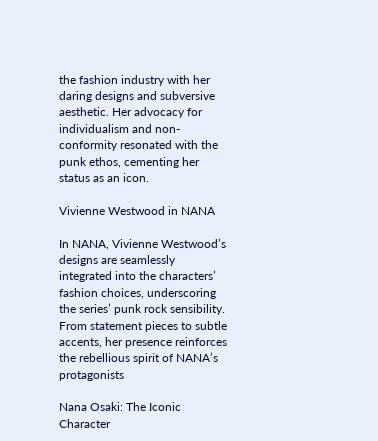the fashion industry with her daring designs and subversive aesthetic. Her advocacy for individualism and non-conformity resonated with the punk ethos, cementing her status as an icon.

Vivienne Westwood in NANA

In NANA, Vivienne Westwood’s designs are seamlessly integrated into the characters’ fashion choices, underscoring the series’ punk rock sensibility. From statement pieces to subtle accents, her presence reinforces the rebellious spirit of NANA’s protagonists

Nana Osaki: The Iconic Character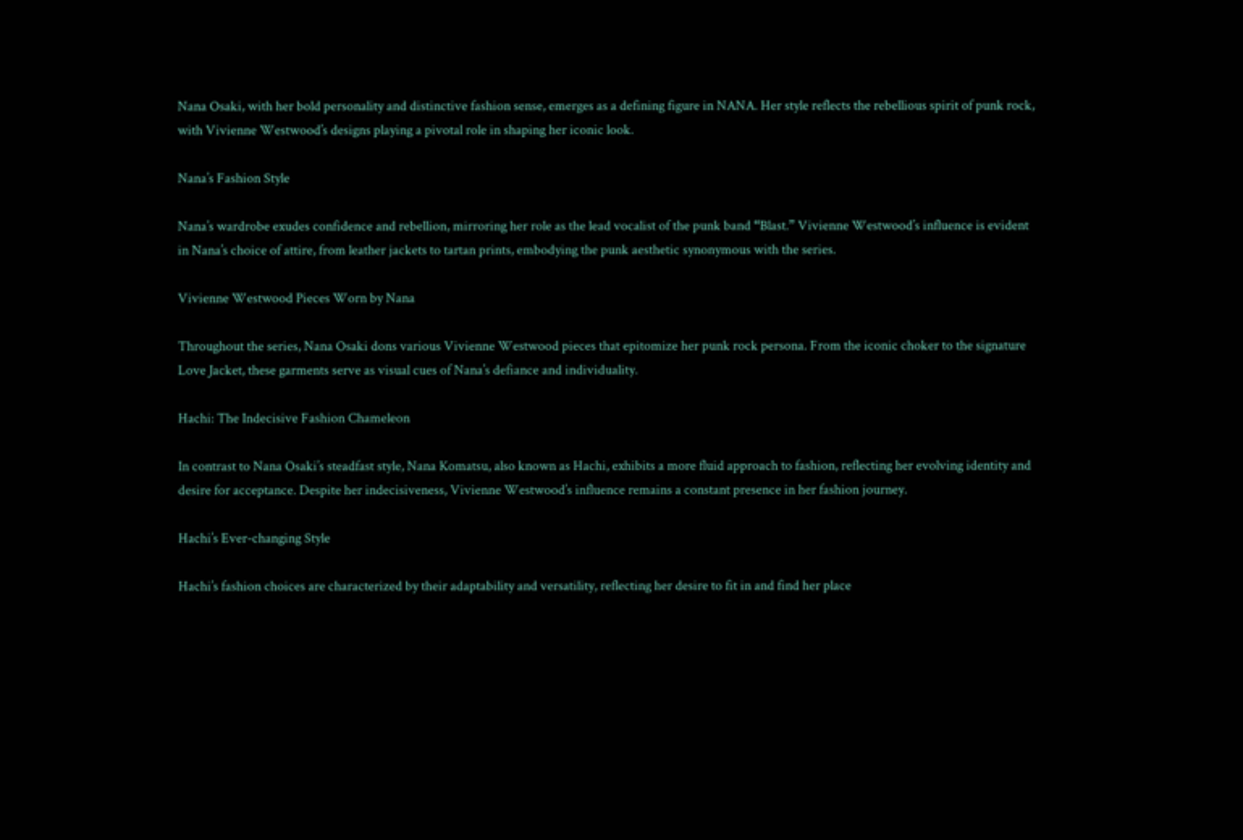Nana Osaki, with her bold personality and distinctive fashion sense, emerges as a defining figure in NANA. Her style reflects the rebellious spirit of punk rock, with Vivienne Westwood’s designs playing a pivotal role in shaping her iconic look.

Nana’s Fashion Style

Nana’s wardrobe exudes confidence and rebellion, mirroring her role as the lead vocalist of the punk band “Blast.” Vivienne Westwood’s influence is evident in Nana’s choice of attire, from leather jackets to tartan prints, embodying the punk aesthetic synonymous with the series.

Vivienne Westwood Pieces Worn by Nana

Throughout the series, Nana Osaki dons various Vivienne Westwood pieces that epitomize her punk rock persona. From the iconic choker to the signature Love Jacket, these garments serve as visual cues of Nana’s defiance and individuality.

Hachi: The Indecisive Fashion Chameleon

In contrast to Nana Osaki’s steadfast style, Nana Komatsu, also known as Hachi, exhibits a more fluid approach to fashion, reflecting her evolving identity and desire for acceptance. Despite her indecisiveness, Vivienne Westwood’s influence remains a constant presence in her fashion journey.

Hachi’s Ever-changing Style

Hachi’s fashion choices are characterized by their adaptability and versatility, reflecting her desire to fit in and find her place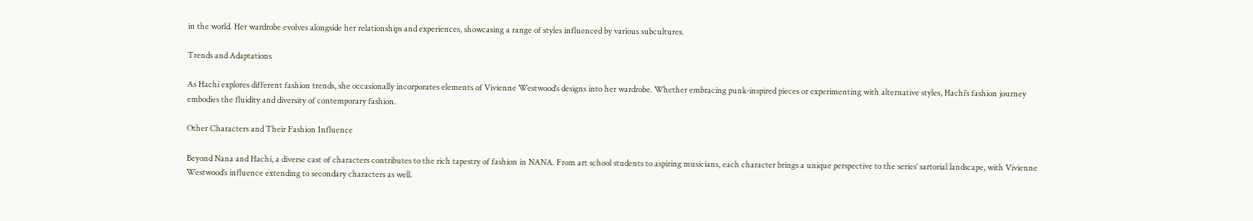in the world. Her wardrobe evolves alongside her relationships and experiences, showcasing a range of styles influenced by various subcultures.

Trends and Adaptations

As Hachi explores different fashion trends, she occasionally incorporates elements of Vivienne Westwood’s designs into her wardrobe. Whether embracing punk-inspired pieces or experimenting with alternative styles, Hachi’s fashion journey embodies the fluidity and diversity of contemporary fashion.

Other Characters and Their Fashion Influence

Beyond Nana and Hachi, a diverse cast of characters contributes to the rich tapestry of fashion in NANA. From art school students to aspiring musicians, each character brings a unique perspective to the series’ sartorial landscape, with Vivienne Westwood’s influence extending to secondary characters as well.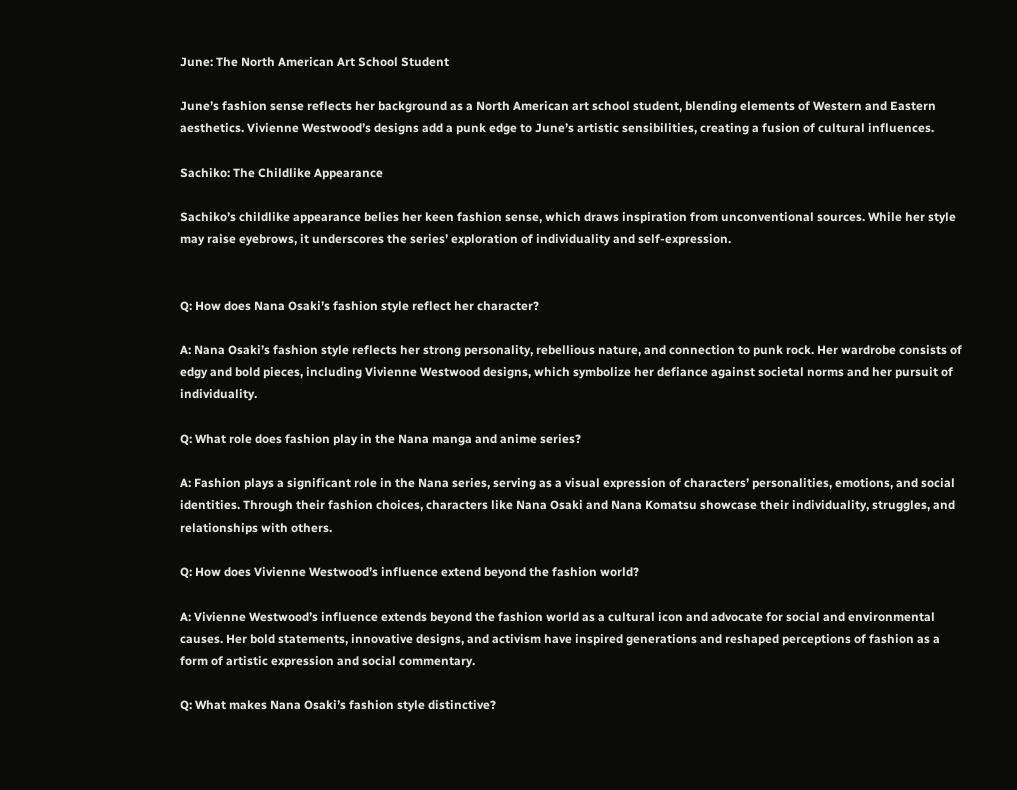June: The North American Art School Student

June’s fashion sense reflects her background as a North American art school student, blending elements of Western and Eastern aesthetics. Vivienne Westwood’s designs add a punk edge to June’s artistic sensibilities, creating a fusion of cultural influences.

Sachiko: The Childlike Appearance

Sachiko’s childlike appearance belies her keen fashion sense, which draws inspiration from unconventional sources. While her style may raise eyebrows, it underscores the series’ exploration of individuality and self-expression.


Q: How does Nana Osaki’s fashion style reflect her character?

A: Nana Osaki’s fashion style reflects her strong personality, rebellious nature, and connection to punk rock. Her wardrobe consists of edgy and bold pieces, including Vivienne Westwood designs, which symbolize her defiance against societal norms and her pursuit of individuality.

Q: What role does fashion play in the Nana manga and anime series?

A: Fashion plays a significant role in the Nana series, serving as a visual expression of characters’ personalities, emotions, and social identities. Through their fashion choices, characters like Nana Osaki and Nana Komatsu showcase their individuality, struggles, and relationships with others.

Q: How does Vivienne Westwood’s influence extend beyond the fashion world?

A: Vivienne Westwood’s influence extends beyond the fashion world as a cultural icon and advocate for social and environmental causes. Her bold statements, innovative designs, and activism have inspired generations and reshaped perceptions of fashion as a form of artistic expression and social commentary.

Q: What makes Nana Osaki’s fashion style distinctive?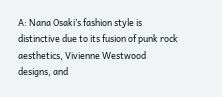A: Nana Osaki’s fashion style is distinctive due to its fusion of punk rock aesthetics, Vivienne Westwood designs, and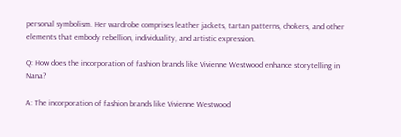personal symbolism. Her wardrobe comprises leather jackets, tartan patterns, chokers, and other elements that embody rebellion, individuality, and artistic expression.

Q: How does the incorporation of fashion brands like Vivienne Westwood enhance storytelling in Nana?

A: The incorporation of fashion brands like Vivienne Westwood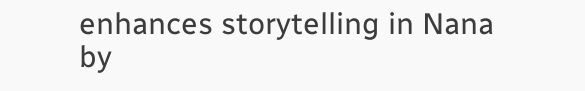enhances storytelling in Nana by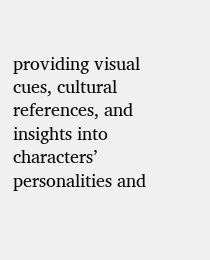providing visual cues, cultural references, and insights into characters’ personalities and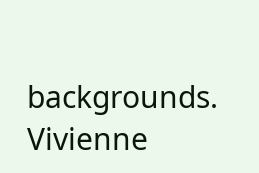backgrounds. Vivienne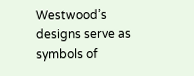Westwood’s designs serve as symbols of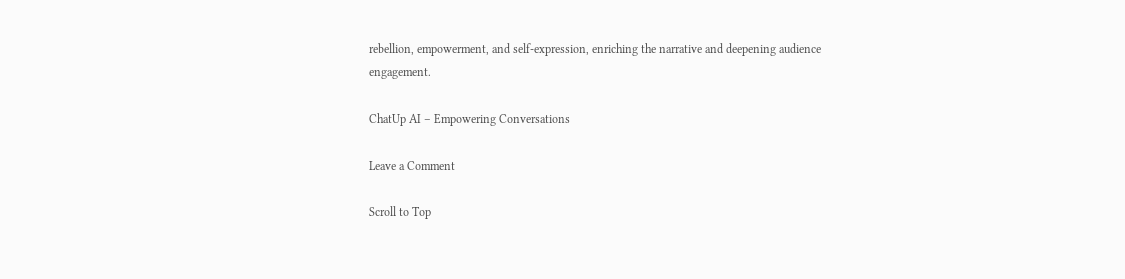rebellion, empowerment, and self-expression, enriching the narrative and deepening audience engagement.

ChatUp AI – Empowering Conversations

Leave a Comment

Scroll to Top